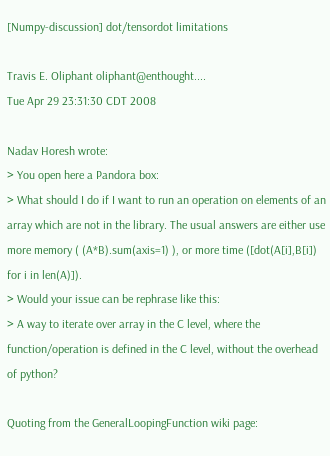[Numpy-discussion] dot/tensordot limitations

Travis E. Oliphant oliphant@enthought....
Tue Apr 29 23:31:30 CDT 2008

Nadav Horesh wrote:
> You open here a Pandora box:
> What should I do if I want to run an operation on elements of an array which are not in the library. The usual answers are either use more memory ( (A*B).sum(axis=1) ), or more time ([dot(A[i],B[i]) for i in len(A)]).
> Would your issue can be rephrase like this:
> A way to iterate over array in the C level, where the function/operation is defined in the C level, without the overhead of python?

Quoting from the GeneralLoopingFunction wiki page: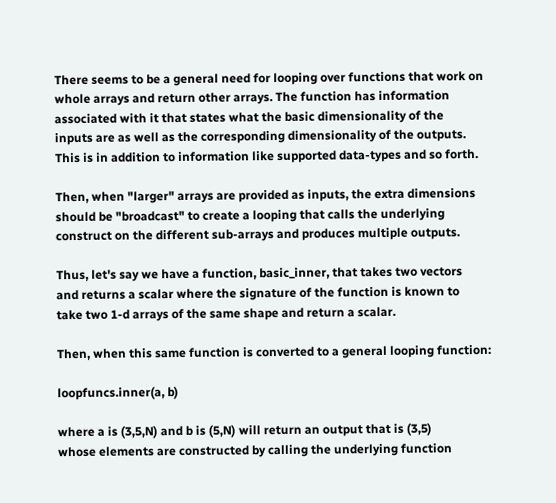There seems to be a general need for looping over functions that work on
whole arrays and return other arrays. The function has information
associated with it that states what the basic dimensionality of the
inputs are as well as the corresponding dimensionality of the outputs.
This is in addition to information like supported data-types and so forth.

Then, when "larger" arrays are provided as inputs, the extra dimensions
should be "broadcast" to create a looping that calls the underlying
construct on the different sub-arrays and produces multiple outputs.

Thus, let's say we have a function, basic_inner, that takes two vectors
and returns a scalar where the signature of the function is known to
take two 1-d arrays of the same shape and return a scalar.

Then, when this same function is converted to a general looping function:

loopfuncs.inner(a, b)

where a is (3,5,N) and b is (5,N) will return an output that is (3,5)
whose elements are constructed by calling the underlying function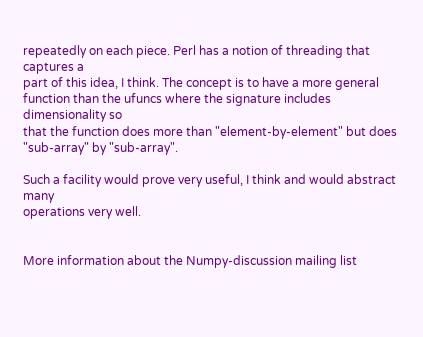repeatedly on each piece. Perl has a notion of threading that captures a
part of this idea, I think. The concept is to have a more general
function than the ufuncs where the signature includes dimensionality so
that the function does more than "element-by-element" but does
"sub-array" by "sub-array".

Such a facility would prove very useful, I think and would abstract many
operations very well.


More information about the Numpy-discussion mailing list